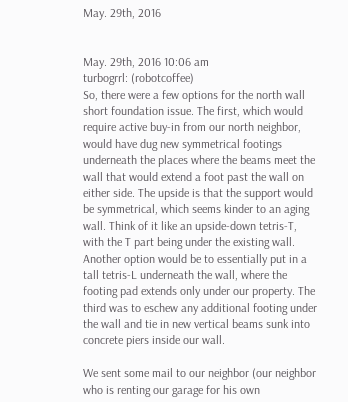May. 29th, 2016


May. 29th, 2016 10:06 am
turbogrrl: (robotcoffee)
So, there were a few options for the north wall short foundation issue. The first, which would require active buy-in from our north neighbor, would have dug new symmetrical footings underneath the places where the beams meet the wall that would extend a foot past the wall on either side. The upside is that the support would be symmetrical, which seems kinder to an aging wall. Think of it like an upside-down tetris-T, with the T part being under the existing wall. Another option would be to essentially put in a tall tetris-L underneath the wall, where the footing pad extends only under our property. The third was to eschew any additional footing under the wall and tie in new vertical beams sunk into concrete piers inside our wall.

We sent some mail to our neighbor (our neighbor who is renting our garage for his own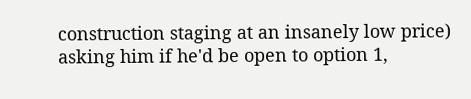construction staging at an insanely low price) asking him if he'd be open to option 1,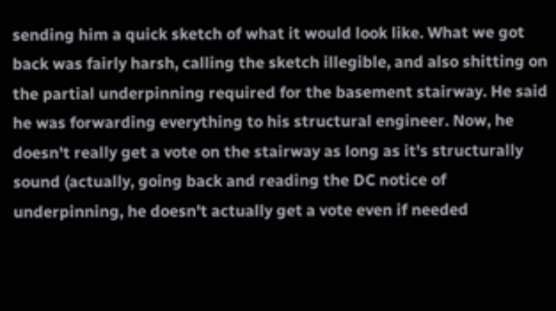sending him a quick sketch of what it would look like. What we got back was fairly harsh, calling the sketch illegible, and also shitting on the partial underpinning required for the basement stairway. He said he was forwarding everything to his structural engineer. Now, he doesn't really get a vote on the stairway as long as it's structurally sound (actually, going back and reading the DC notice of underpinning, he doesn't actually get a vote even if needed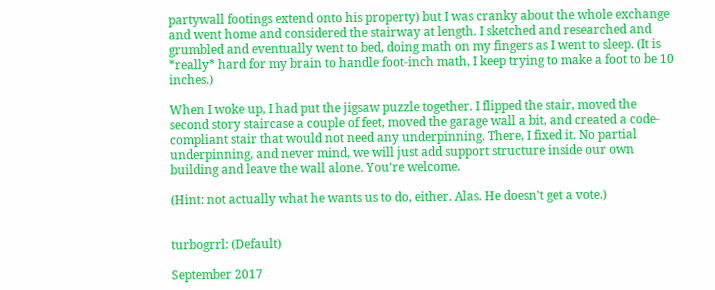partywall footings extend onto his property) but I was cranky about the whole exchange and went home and considered the stairway at length. I sketched and researched and grumbled and eventually went to bed, doing math on my fingers as I went to sleep. (It is *really* hard for my brain to handle foot-inch math, I keep trying to make a foot to be 10 inches.)

When I woke up, I had put the jigsaw puzzle together. I flipped the stair, moved the second story staircase a couple of feet, moved the garage wall a bit, and created a code-compliant stair that would not need any underpinning. There, I fixed it. No partial underpinning, and never mind, we will just add support structure inside our own building and leave the wall alone. You're welcome.

(Hint: not actually what he wants us to do, either. Alas. He doesn't get a vote.)


turbogrrl: (Default)

September 2017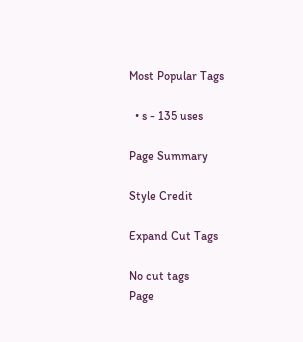Most Popular Tags

  • s - 135 uses

Page Summary

Style Credit

Expand Cut Tags

No cut tags
Page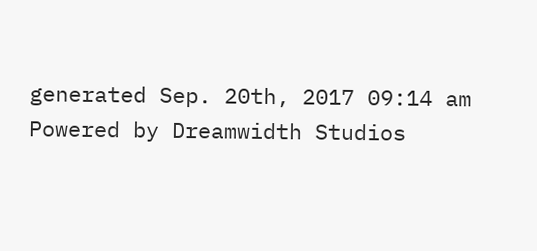generated Sep. 20th, 2017 09:14 am
Powered by Dreamwidth Studios